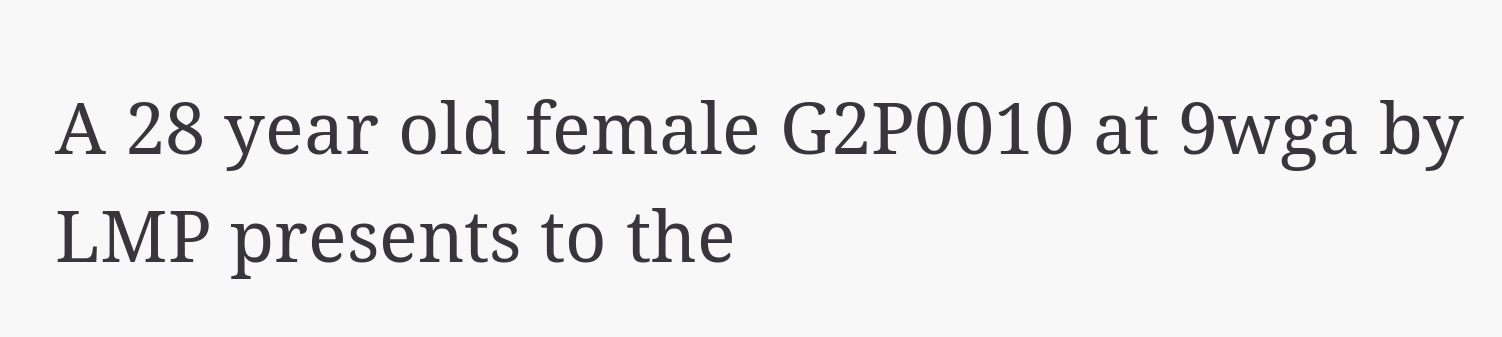A 28 year old female G2P0010 at 9wga by LMP presents to the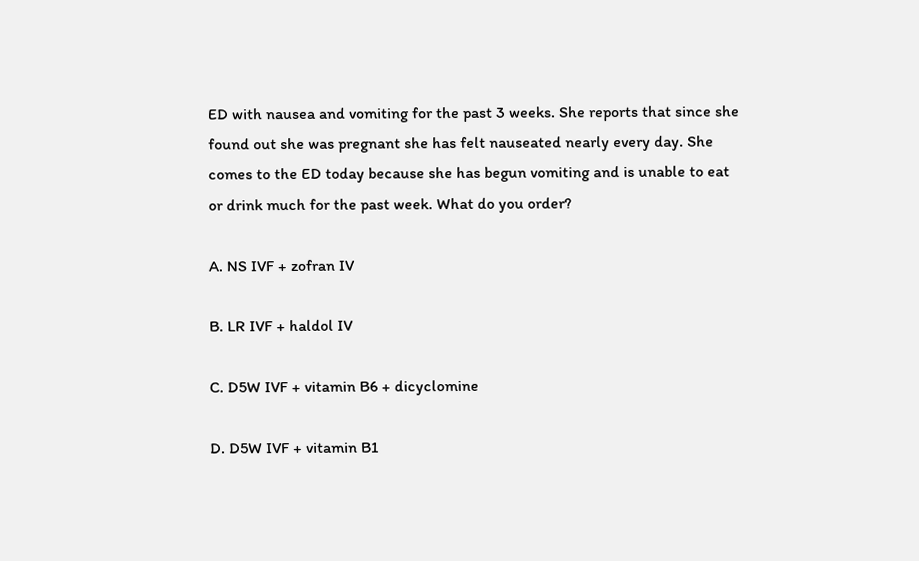ED with nausea and vomiting for the past 3 weeks. She reports that since she found out she was pregnant she has felt nauseated nearly every day. She comes to the ED today because she has begun vomiting and is unable to eat or drink much for the past week. What do you order?

A. NS IVF + zofran IV

B. LR IVF + haldol IV

C. D5W IVF + vitamin B6 + dicyclomine

D. D5W IVF + vitamin B1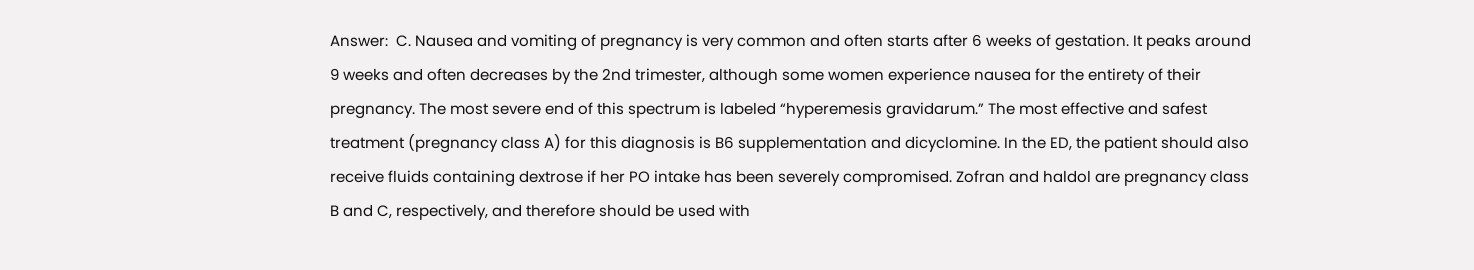Answer:  C. Nausea and vomiting of pregnancy is very common and often starts after 6 weeks of gestation. It peaks around 9 weeks and often decreases by the 2nd trimester, although some women experience nausea for the entirety of their pregnancy. The most severe end of this spectrum is labeled “hyperemesis gravidarum.” The most effective and safest treatment (pregnancy class A) for this diagnosis is B6 supplementation and dicyclomine. In the ED, the patient should also receive fluids containing dextrose if her PO intake has been severely compromised. Zofran and haldol are pregnancy class B and C, respectively, and therefore should be used with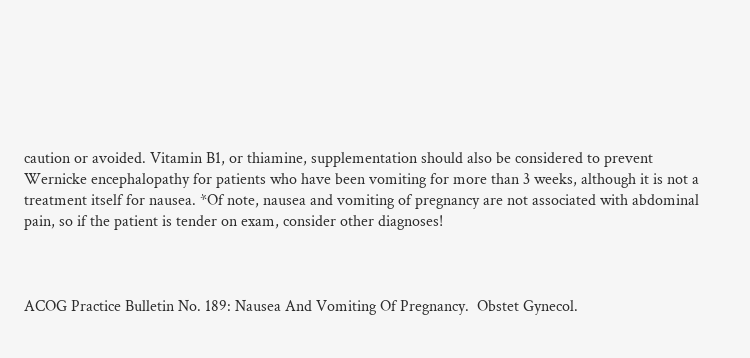caution or avoided. Vitamin B1, or thiamine, supplementation should also be considered to prevent Wernicke encephalopathy for patients who have been vomiting for more than 3 weeks, although it is not a treatment itself for nausea. *Of note, nausea and vomiting of pregnancy are not associated with abdominal pain, so if the patient is tender on exam, consider other diagnoses!



ACOG Practice Bulletin No. 189: Nausea And Vomiting Of Pregnancy.  Obstet Gynecol.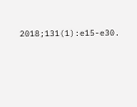2018;131(1):e15-e30.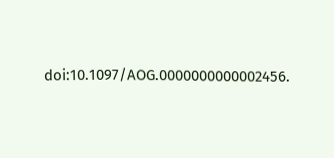doi:10.1097/AOG.0000000000002456.